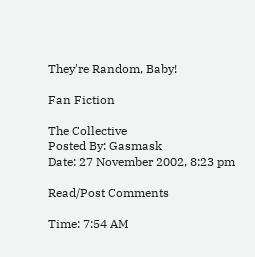They're Random, Baby!

Fan Fiction

The Collective
Posted By: Gasmask
Date: 27 November 2002, 8:23 pm

Read/Post Comments

Time: 7:54 AM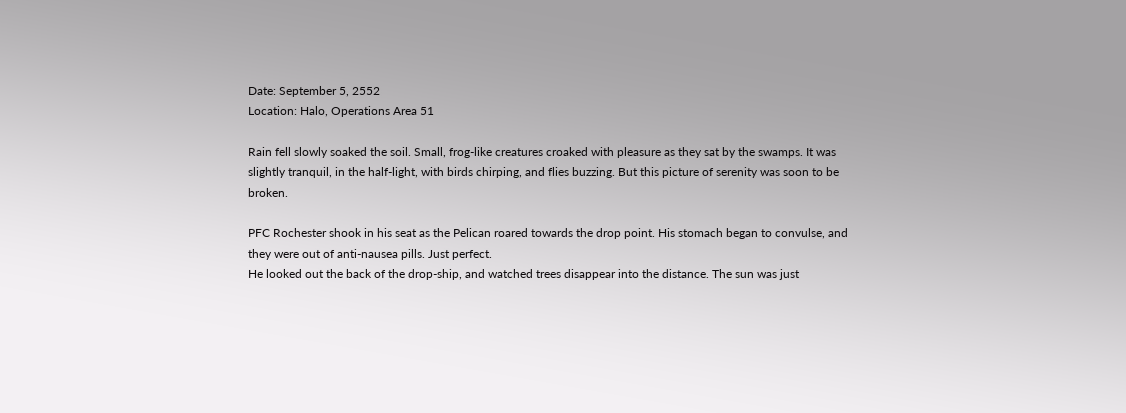Date: September 5, 2552
Location: Halo, Operations Area 51

Rain fell slowly soaked the soil. Small, frog-like creatures croaked with pleasure as they sat by the swamps. It was slightly tranquil, in the half-light, with birds chirping, and flies buzzing. But this picture of serenity was soon to be broken.

PFC Rochester shook in his seat as the Pelican roared towards the drop point. His stomach began to convulse, and they were out of anti-nausea pills. Just perfect.
He looked out the back of the drop-ship, and watched trees disappear into the distance. The sun was just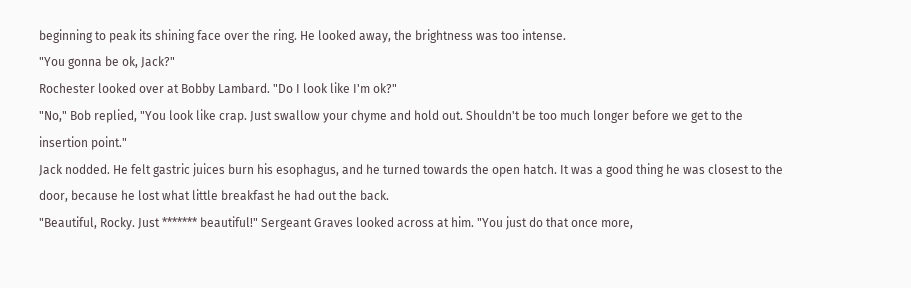beginning to peak its shining face over the ring. He looked away, the brightness was too intense.
"You gonna be ok, Jack?"
Rochester looked over at Bobby Lambard. "Do I look like I'm ok?"
"No," Bob replied, "You look like crap. Just swallow your chyme and hold out. Shouldn't be too much longer before we get to the insertion point."
Jack nodded. He felt gastric juices burn his esophagus, and he turned towards the open hatch. It was a good thing he was closest to the door, because he lost what little breakfast he had out the back.
"Beautiful, Rocky. Just ******* beautiful!" Sergeant Graves looked across at him. "You just do that once more,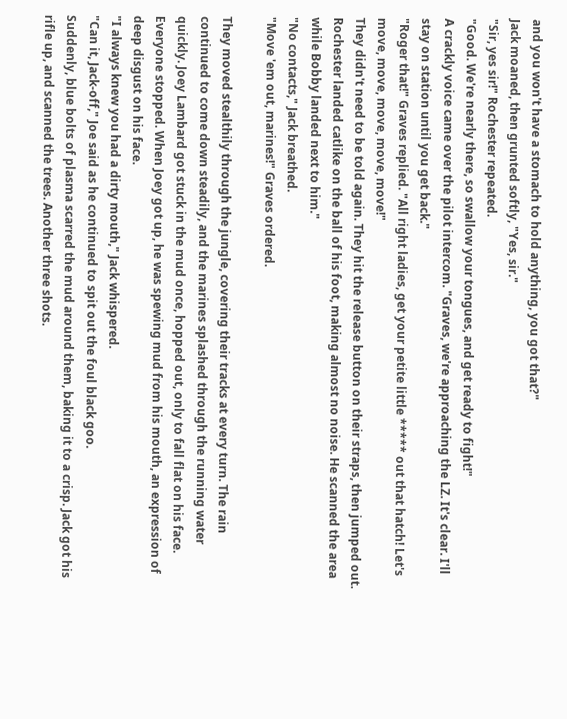and you won't have a stomach to hold anything, you got that?"
Jack moaned, then grunted softly, "Yes, sir."
"Sir, yes sir!" Rochester repeated.
"Good. We're nearly there, so swallow your tongues, and get ready to fight!"
A crackly voice came over the pilot intercom. "Graves, we're approaching the LZ. It's clear. I'll stay on station until you get back."
"Roger that!" Graves replied. "All right ladies, get your petite little ***** out that hatch! Let's move, move, move, move, move!"
They didn't need to be told again. They hit the release button on their straps, then jumped out. Rochester landed catlike on the ball of his foot, making almost no noise. He scanned the area while Bobby landed next to him."
"No contacts," Jack breathed.
"Move 'em out, marines!" Graves ordered.

They moved stealthily through the jungle, covering their tracks at every turn. The rain continued to come down steadily, and the marines splashed through the running water quickly. Joey Lambard got stuck in the mud once, hopped out, only to fall flat on his face. Everyone stopped. When Joey got up, he was spewing mud from his mouth, an expression of deep disgust on his face.
"I always knew you had a dirty mouth," Jack whispered.
"Can it, Jack-off," Joe said as he continued to spit out the foul black goo.
Suddenly, blue bolts of plasma scarred the mud around them, baking it to a crisp. Jack got his rifle up, and scanned the trees. Another three shots.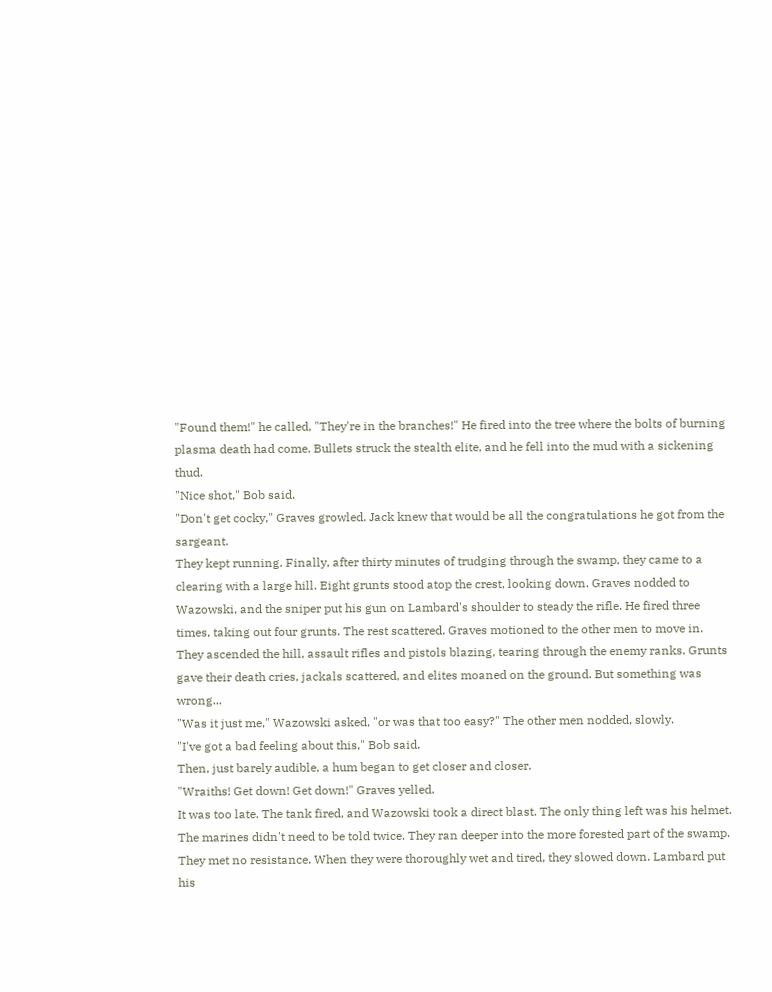"Found them!" he called, "They're in the branches!" He fired into the tree where the bolts of burning plasma death had come. Bullets struck the stealth elite, and he fell into the mud with a sickening thud.
"Nice shot," Bob said.
"Don't get cocky," Graves growled. Jack knew that would be all the congratulations he got from the sargeant.
They kept running. Finally, after thirty minutes of trudging through the swamp, they came to a clearing with a large hill. Eight grunts stood atop the crest, looking down. Graves nodded to Wazowski, and the sniper put his gun on Lambard's shoulder to steady the rifle. He fired three times, taking out four grunts. The rest scattered. Graves motioned to the other men to move in.
They ascended the hill, assault rifles and pistols blazing, tearing through the enemy ranks. Grunts gave their death cries, jackals scattered, and elites moaned on the ground. But something was wrong...
"Was it just me," Wazowski asked, "or was that too easy?" The other men nodded, slowly.
"I've got a bad feeling about this," Bob said.
Then, just barely audible, a hum began to get closer and closer.
"Wraiths! Get down! Get down!" Graves yelled.
It was too late. The tank fired, and Wazowski took a direct blast. The only thing left was his helmet.
The marines didn't need to be told twice. They ran deeper into the more forested part of the swamp. They met no resistance. When they were thoroughly wet and tired, they slowed down. Lambard put his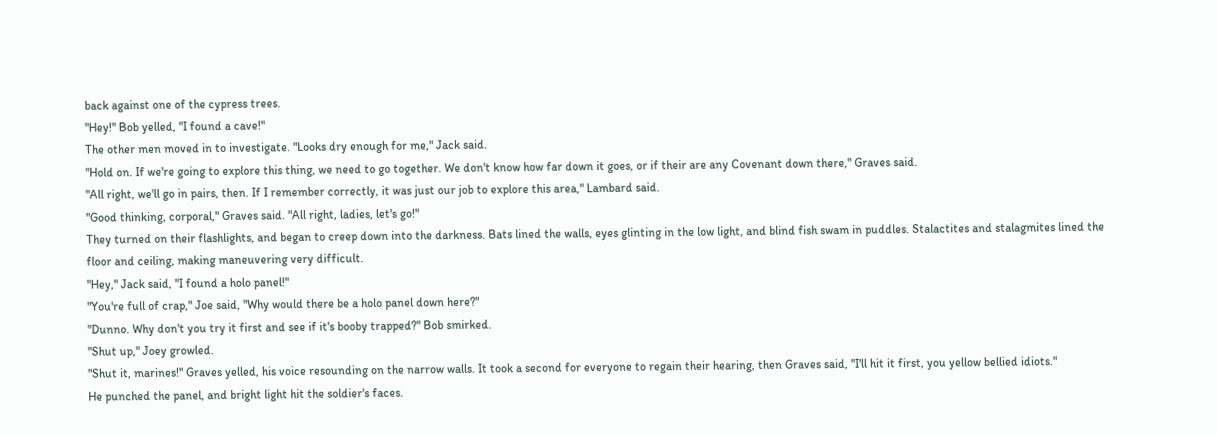back against one of the cypress trees.
"Hey!" Bob yelled, "I found a cave!"
The other men moved in to investigate. "Looks dry enough for me," Jack said.
"Hold on. If we're going to explore this thing, we need to go together. We don't know how far down it goes, or if their are any Covenant down there," Graves said.
"All right, we'll go in pairs, then. If I remember correctly, it was just our job to explore this area," Lambard said.
"Good thinking, corporal," Graves said. "All right, ladies, let's go!"
They turned on their flashlights, and began to creep down into the darkness. Bats lined the walls, eyes glinting in the low light, and blind fish swam in puddles. Stalactites and stalagmites lined the floor and ceiling, making maneuvering very difficult.
"Hey," Jack said, "I found a holo panel!"
"You're full of crap," Joe said, "Why would there be a holo panel down here?"
"Dunno. Why don't you try it first and see if it's booby trapped?" Bob smirked.
"Shut up," Joey growled.
"Shut it, marines!" Graves yelled, his voice resounding on the narrow walls. It took a second for everyone to regain their hearing, then Graves said, "I'll hit it first, you yellow bellied idiots."
He punched the panel, and bright light hit the soldier's faces.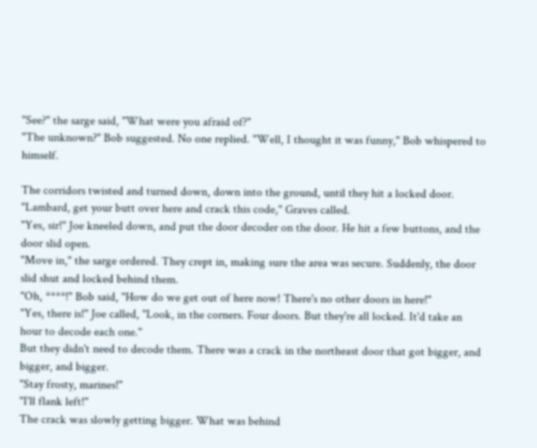"See?" the sarge said, "What were you afraid of?"
"The unknown?" Bob suggested. No one replied. "Well, I thought it was funny," Bob whispered to himself.

The corridors twisted and turned down, down into the ground, until they hit a locked door.
"Lambard, get your butt over here and crack this code," Graves called.
"Yes, sir!" Joe kneeled down, and put the door decoder on the door. He hit a few buttons, and the door slid open.
"Move in," the sarge ordered. They crept in, making sure the area was secure. Suddenly, the door slid shut and locked behind them.
"Oh, ****!" Bob said, "How do we get out of here now! There's no other doors in here!"
"Yes, there is!" Joe called, "Look, in the corners. Four doors. But they're all locked. It'd take an hour to decode each one."
But they didn't need to decode them. There was a crack in the northeast door that got bigger, and bigger, and bigger.
"Stay frosty, marines!"
"I'll flank left!"
The crack was slowly getting bigger. What was behind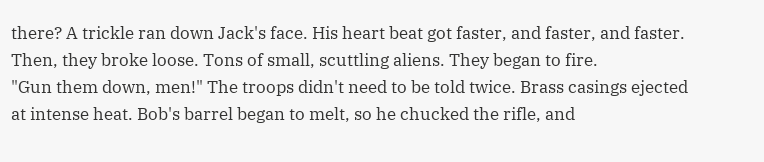there? A trickle ran down Jack's face. His heart beat got faster, and faster, and faster. Then, they broke loose. Tons of small, scuttling aliens. They began to fire.
"Gun them down, men!" The troops didn't need to be told twice. Brass casings ejected at intense heat. Bob's barrel began to melt, so he chucked the rifle, and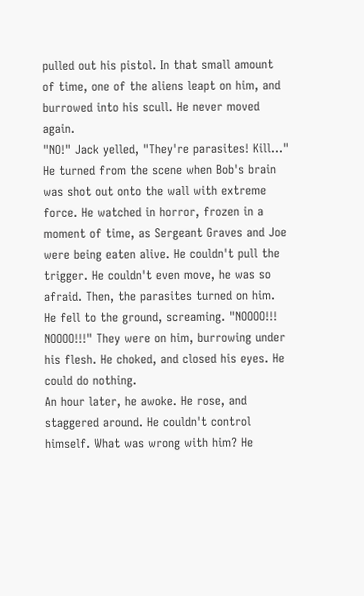pulled out his pistol. In that small amount of time, one of the aliens leapt on him, and burrowed into his scull. He never moved again.
"NO!" Jack yelled, "They're parasites! Kill..." He turned from the scene when Bob's brain was shot out onto the wall with extreme force. He watched in horror, frozen in a moment of time, as Sergeant Graves and Joe were being eaten alive. He couldn't pull the trigger. He couldn't even move, he was so afraid. Then, the parasites turned on him. He fell to the ground, screaming. "NOOOO!!! NOOOO!!!" They were on him, burrowing under his flesh. He choked, and closed his eyes. He could do nothing.
An hour later, he awoke. He rose, and staggered around. He couldn't control himself. What was wrong with him? He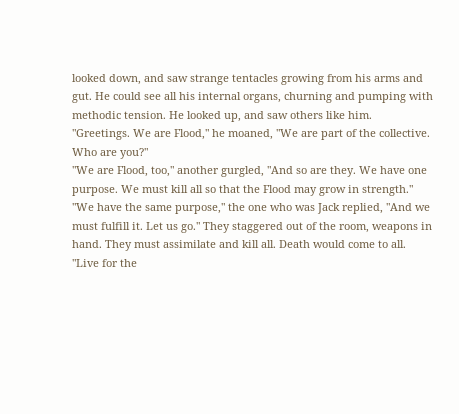looked down, and saw strange tentacles growing from his arms and gut. He could see all his internal organs, churning and pumping with methodic tension. He looked up, and saw others like him.
"Greetings. We are Flood," he moaned, "We are part of the collective. Who are you?"
"We are Flood, too," another gurgled, "And so are they. We have one purpose. We must kill all so that the Flood may grow in strength."
"We have the same purpose," the one who was Jack replied, "And we must fulfill it. Let us go." They staggered out of the room, weapons in hand. They must assimilate and kill all. Death would come to all.
"Live for the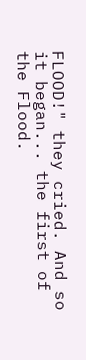FLOOD!" they cried. And so it began... the first of the Flood.